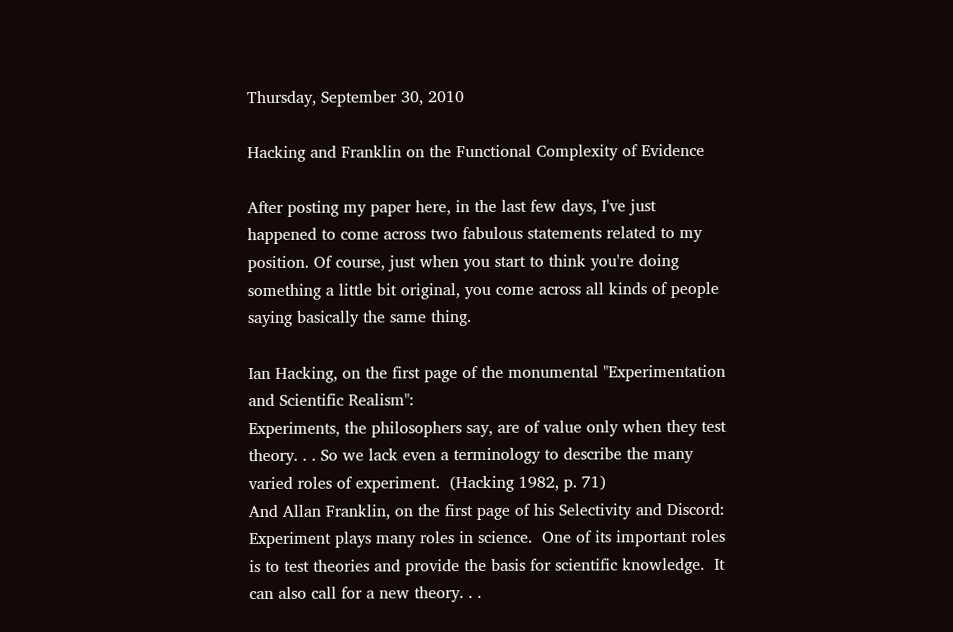Thursday, September 30, 2010

Hacking and Franklin on the Functional Complexity of Evidence

After posting my paper here, in the last few days, I've just happened to come across two fabulous statements related to my position. Of course, just when you start to think you're doing something a little bit original, you come across all kinds of people saying basically the same thing.

Ian Hacking, on the first page of the monumental "Experimentation and Scientific Realism":
Experiments, the philosophers say, are of value only when they test theory. . . So we lack even a terminology to describe the many varied roles of experiment.  (Hacking 1982, p. 71)
And Allan Franklin, on the first page of his Selectivity and Discord:
Experiment plays many roles in science.  One of its important roles is to test theories and provide the basis for scientific knowledge.  It can also call for a new theory. . .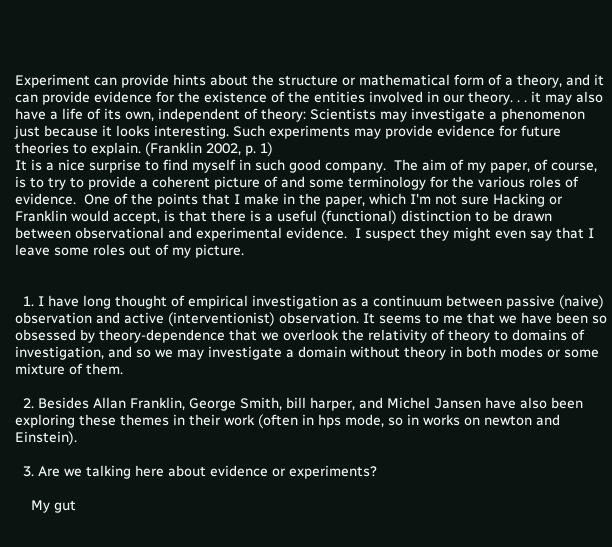Experiment can provide hints about the structure or mathematical form of a theory, and it can provide evidence for the existence of the entities involved in our theory. . . it may also have a life of its own, independent of theory: Scientists may investigate a phenomenon just because it looks interesting. Such experiments may provide evidence for future theories to explain. (Franklin 2002, p. 1)
It is a nice surprise to find myself in such good company.  The aim of my paper, of course, is to try to provide a coherent picture of and some terminology for the various roles of evidence.  One of the points that I make in the paper, which I'm not sure Hacking or Franklin would accept, is that there is a useful (functional) distinction to be drawn between observational and experimental evidence.  I suspect they might even say that I leave some roles out of my picture.


  1. I have long thought of empirical investigation as a continuum between passive (naive) observation and active (interventionist) observation. It seems to me that we have been so obsessed by theory-dependence that we overlook the relativity of theory to domains of investigation, and so we may investigate a domain without theory in both modes or some mixture of them.

  2. Besides Allan Franklin, George Smith, bill harper, and Michel Jansen have also been exploring these themes in their work (often in hps mode, so in works on newton and Einstein).

  3. Are we talking here about evidence or experiments?

    My gut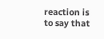reaction is to say that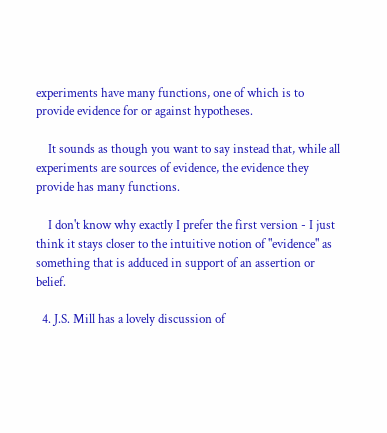experiments have many functions, one of which is to provide evidence for or against hypotheses.

    It sounds as though you want to say instead that, while all experiments are sources of evidence, the evidence they provide has many functions.

    I don't know why exactly I prefer the first version - I just think it stays closer to the intuitive notion of "evidence" as something that is adduced in support of an assertion or belief.

  4. J.S. Mill has a lovely discussion of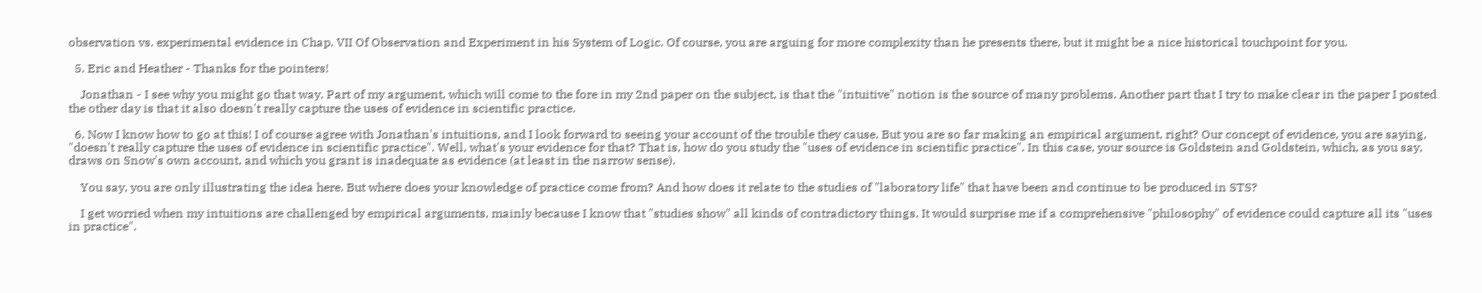observation vs. experimental evidence in Chap. VII Of Observation and Experiment in his System of Logic. Of course, you are arguing for more complexity than he presents there, but it might be a nice historical touchpoint for you.

  5. Eric and Heather - Thanks for the pointers!

    Jonathan - I see why you might go that way. Part of my argument, which will come to the fore in my 2nd paper on the subject, is that the "intuitive" notion is the source of many problems. Another part that I try to make clear in the paper I posted the other day is that it also doesn't really capture the uses of evidence in scientific practice.

  6. Now I know how to go at this! I of course agree with Jonathan's intuitions, and I look forward to seeing your account of the trouble they cause. But you are so far making an empirical argument, right? Our concept of evidence, you are saying, "doesn't really capture the uses of evidence in scientific practice". Well, what's your evidence for that? That is, how do you study the "uses of evidence in scientific practice". In this case, your source is Goldstein and Goldstein, which, as you say, draws on Snow's own account, and which you grant is inadequate as evidence (at least in the narrow sense).

    You say, you are only illustrating the idea here. But where does your knowledge of practice come from? And how does it relate to the studies of "laboratory life" that have been and continue to be produced in STS?

    I get worried when my intuitions are challenged by empirical arguments, mainly because I know that "studies show" all kinds of contradictory things. It would surprise me if a comprehensive "philosophy" of evidence could capture all its "uses in practice".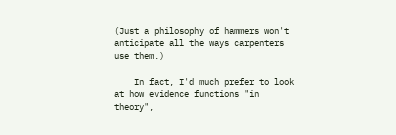(Just a philosophy of hammers won't anticipate all the ways carpenters use them.)

    In fact, I'd much prefer to look at how evidence functions "in theory",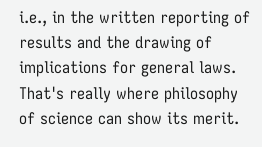i.e., in the written reporting of results and the drawing of implications for general laws. That's really where philosophy of science can show its merit.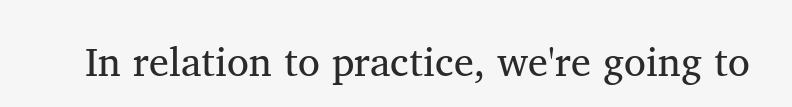In relation to practice, we're going to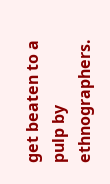get beaten to a pulp by ethnographers.